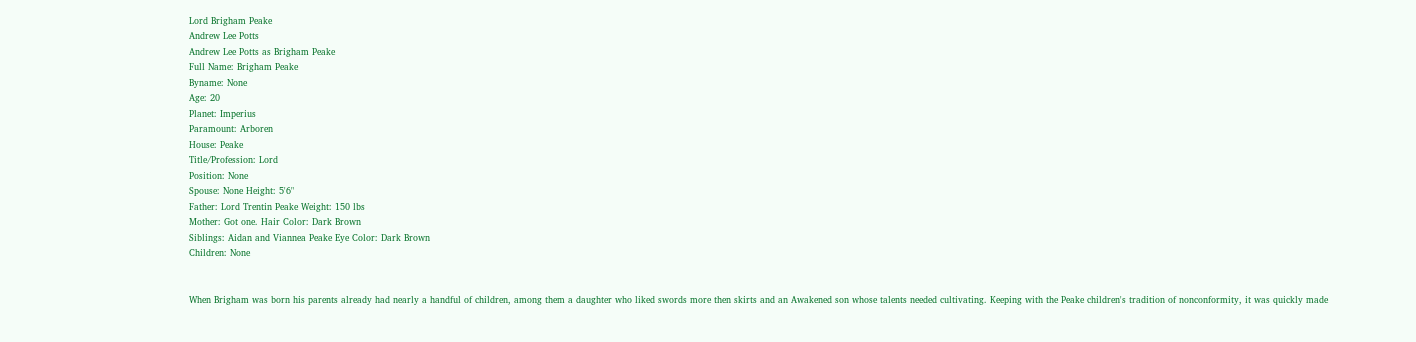Lord Brigham Peake
Andrew Lee Potts
Andrew Lee Potts as Brigham Peake
Full Name: Brigham Peake
Byname: None
Age: 20
Planet: Imperius
Paramount: Arboren
House: Peake
Title/Profession: Lord
Position: None
Spouse: None Height: 5'6"
Father: Lord Trentin Peake Weight: 150 lbs
Mother: Got one. Hair Color: Dark Brown
Siblings: Aidan and Viannea Peake Eye Color: Dark Brown
Children: None


When Brigham was born his parents already had nearly a handful of children, among them a daughter who liked swords more then skirts and an Awakened son whose talents needed cultivating. Keeping with the Peake children's tradition of nonconformity, it was quickly made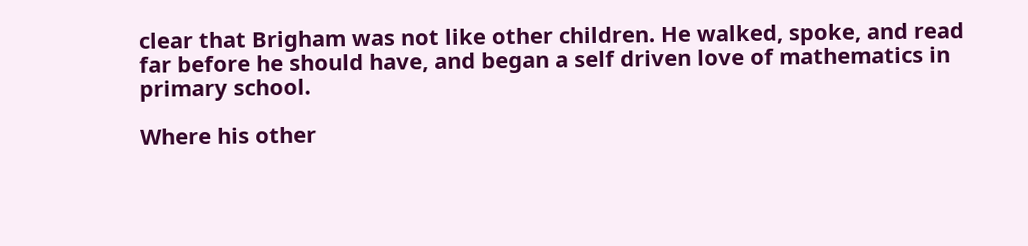clear that Brigham was not like other children. He walked, spoke, and read far before he should have, and began a self driven love of mathematics in primary school.

Where his other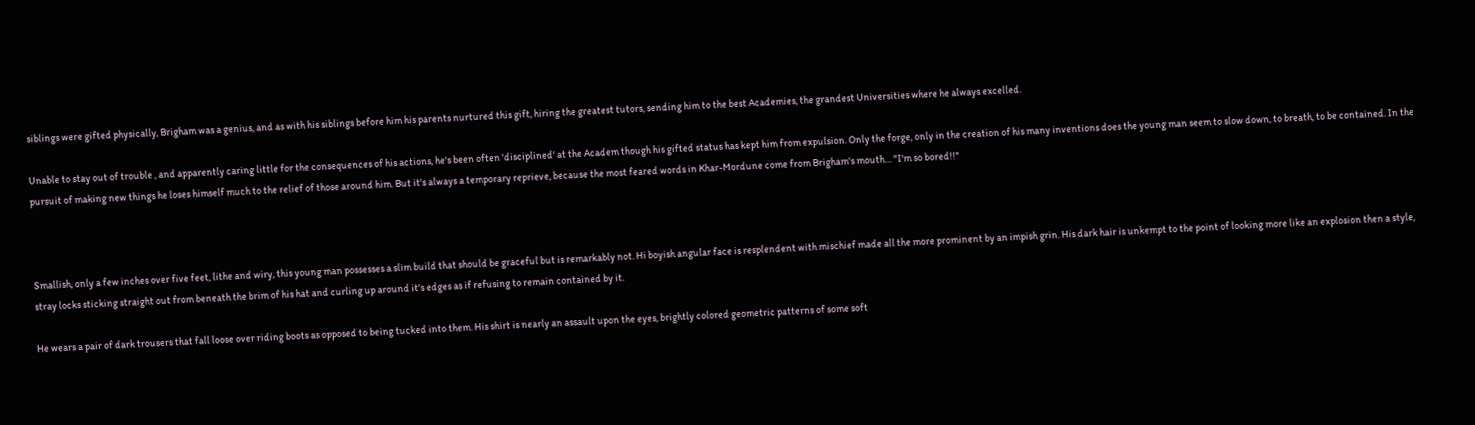siblings were gifted physically, Brigham was a genius, and as with his siblings before him his parents nurtured this gift, hiring the greatest tutors, sending him to the best Academies, the grandest Universities where he always excelled.

Unable to stay out of trouble , and apparently caring little for the consequences of his actions, he's been often 'disciplined' at the Academ though his gifted status has kept him from expulsion. Only the forge, only in the creation of his many inventions does the young man seem to slow down, to breath, to be contained. In the pursuit of making new things he loses himself much to the relief of those around him. But it's always a temporary reprieve, because the most feared words in Khar-Mordune come from Brigham's mouth… "I'm so bored!!"



Smallish, only a few inches over five feet, lithe and wiry, this young man possesses a slim build that should be graceful but is remarkably not. Hi boyish angular face is resplendent with mischief made all the more prominent by an impish grin. His dark hair is unkempt to the point of looking more like an explosion then a style, stray locks sticking straight out from beneath the brim of his hat and curling up around it's edges as if refusing to remain contained by it.

He wears a pair of dark trousers that fall loose over riding boots as opposed to being tucked into them. His shirt is nearly an assault upon the eyes, brightly colored geometric patterns of some soft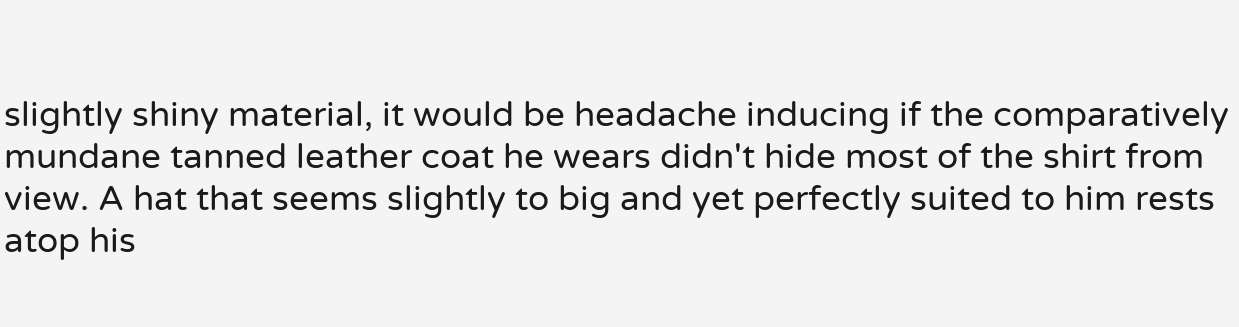slightly shiny material, it would be headache inducing if the comparatively mundane tanned leather coat he wears didn't hide most of the shirt from view. A hat that seems slightly to big and yet perfectly suited to him rests atop his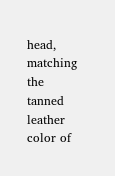head, matching the tanned leather color of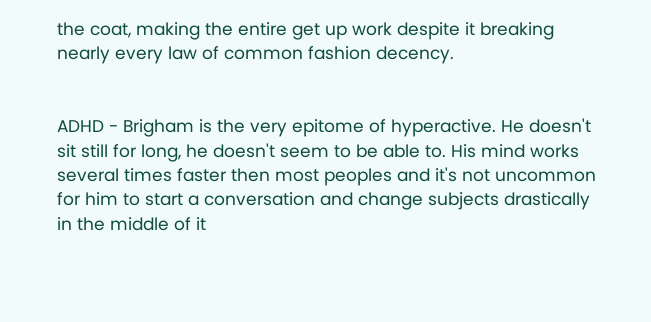the coat, making the entire get up work despite it breaking nearly every law of common fashion decency.


ADHD - Brigham is the very epitome of hyperactive. He doesn't sit still for long, he doesn't seem to be able to. His mind works several times faster then most peoples and it's not uncommon for him to start a conversation and change subjects drastically in the middle of it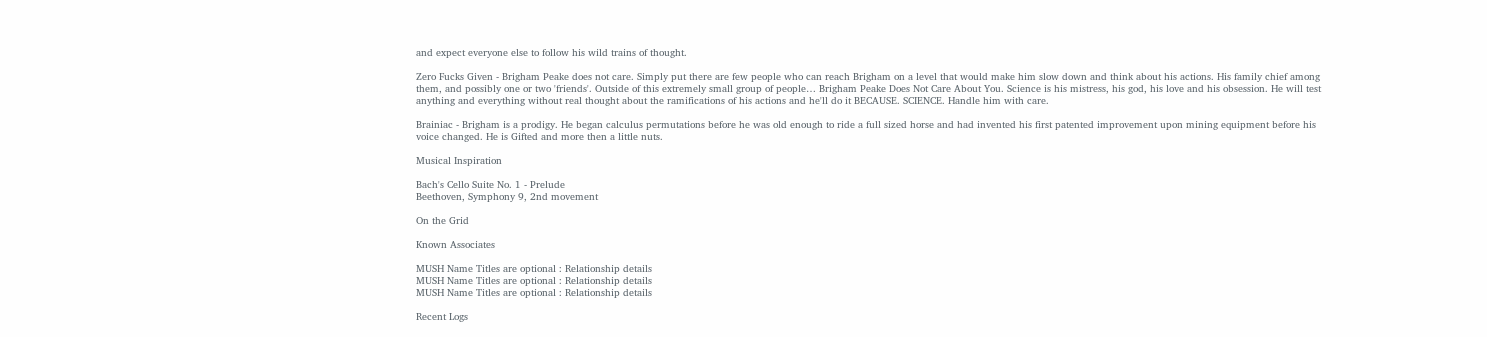and expect everyone else to follow his wild trains of thought.

Zero Fucks Given - Brigham Peake does not care. Simply put there are few people who can reach Brigham on a level that would make him slow down and think about his actions. His family chief among them, and possibly one or two 'friends'. Outside of this extremely small group of people… Brigham Peake Does Not Care About You. Science is his mistress, his god, his love and his obsession. He will test anything and everything without real thought about the ramifications of his actions and he'll do it BECAUSE. SCIENCE. Handle him with care.

Brainiac - Brigham is a prodigy. He began calculus permutations before he was old enough to ride a full sized horse and had invented his first patented improvement upon mining equipment before his voice changed. He is Gifted and more then a little nuts.

Musical Inspiration

Bach's Cello Suite No. 1 - Prelude
Beethoven, Symphony 9, 2nd movement

On the Grid

Known Associates

MUSH Name Titles are optional : Relationship details
MUSH Name Titles are optional : Relationship details
MUSH Name Titles are optional : Relationship details

Recent Logs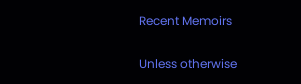Recent Memoirs


Unless otherwise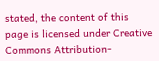stated, the content of this page is licensed under Creative Commons Attribution-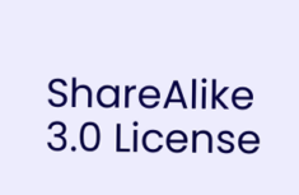ShareAlike 3.0 License